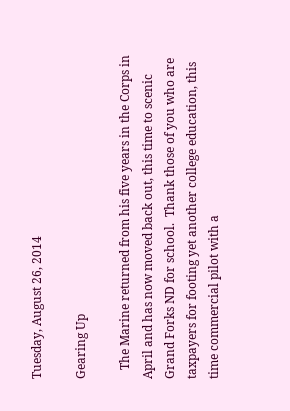Tuesday, August 26, 2014

Gearing Up

   The Marine returned from his five years in the Corps in April and has now moved back out, this time to scenic Grand Forks ND for school.  Thank those of you who are taxpayers for footing yet another college education, this time commercial pilot with a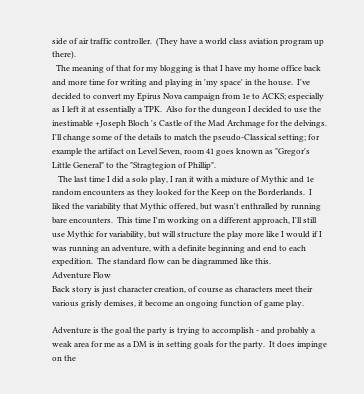side of air traffic controller.  (They have a world class aviation program up there).
  The meaning of that for my blogging is that I have my home office back and more time for writing and playing in 'my space' in the house.  I've decided to convert my Epirus Nova campaign from 1e to ACKS; especially as I left it at essentially a TPK.  Also for the dungeon I decided to use the inestimable +Joseph Bloch 's Castle of the Mad Archmage for the delvings.  I'll change some of the details to match the pseudo-Classical setting; for example the artifact on Level Seven, room 41 goes known as "Gregor's Little General" to the "Stragtegion of Phillip".
   The last time I did a solo play, I ran it with a mixture of Mythic and 1e random encounters as they looked for the Keep on the Borderlands.  I liked the variability that Mythic offered, but wasn't enthralled by running bare encounters.  This time I'm working on a different approach, I'll still use Mythic for variability, but will structure the play more like I would if I was running an adventure, with a definite beginning and end to each expedition.  The standard flow can be diagrammed like this.
Adventure Flow
Back story is just character creation, of course as characters meet their various grisly demises, it become an ongoing function of game play.

Adventure is the goal the party is trying to accomplish - and probably a weak area for me as a DM is in setting goals for the party.  It does impinge on the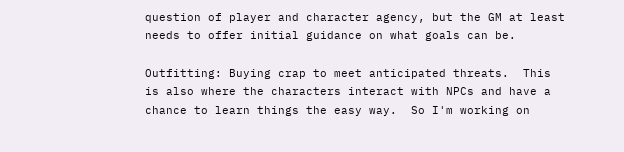question of player and character agency, but the GM at least needs to offer initial guidance on what goals can be.

Outfitting: Buying crap to meet anticipated threats.  This is also where the characters interact with NPCs and have a chance to learn things the easy way.  So I'm working on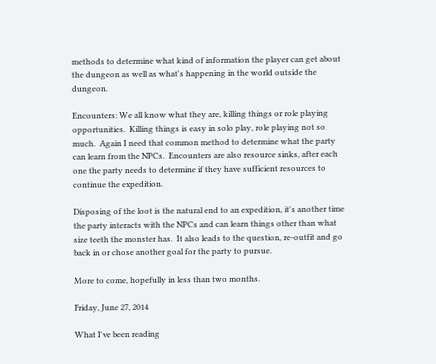methods to determine what kind of information the player can get about the dungeon as well as what's happening in the world outside the dungeon.

Encounters: We all know what they are, killing things or role playing opportunities.  Killing things is easy in solo play, role playing not so much.  Again I need that common method to determine what the party can learn from the NPCs.  Encounters are also resource sinks, after each one the party needs to determine if they have sufficient resources to continue the expedition.

Disposing of the loot is the natural end to an expedition, it's another time the party interacts with the NPCs and can learn things other than what size teeth the monster has.  It also leads to the question, re-outfit and go back in or chose another goal for the party to pursue.

More to come, hopefully in less than two months.

Friday, June 27, 2014

What I've been reading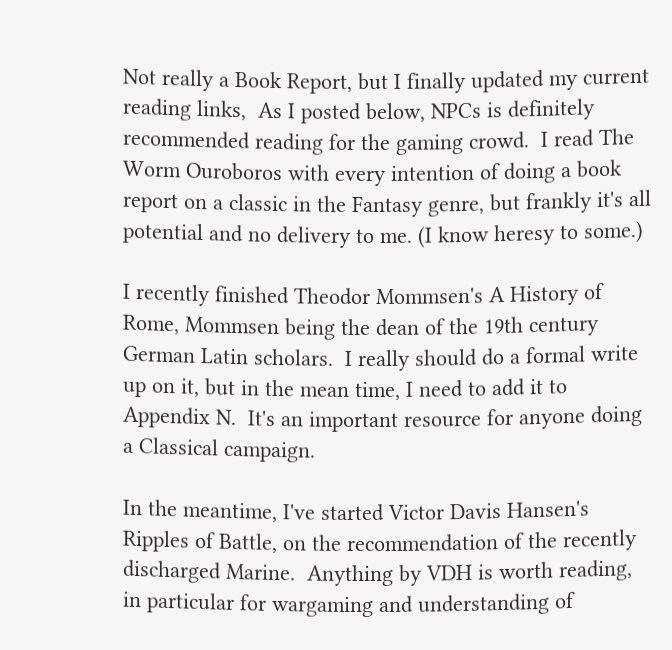Not really a Book Report, but I finally updated my current reading links,  As I posted below, NPCs is definitely recommended reading for the gaming crowd.  I read The Worm Ouroboros with every intention of doing a book report on a classic in the Fantasy genre, but frankly it's all potential and no delivery to me. (I know heresy to some.)

I recently finished Theodor Mommsen's A History of Rome, Mommsen being the dean of the 19th century German Latin scholars.  I really should do a formal write up on it, but in the mean time, I need to add it to Appendix N.  It's an important resource for anyone doing a Classical campaign.

In the meantime, I've started Victor Davis Hansen's Ripples of Battle, on the recommendation of the recently discharged Marine.  Anything by VDH is worth reading, in particular for wargaming and understanding of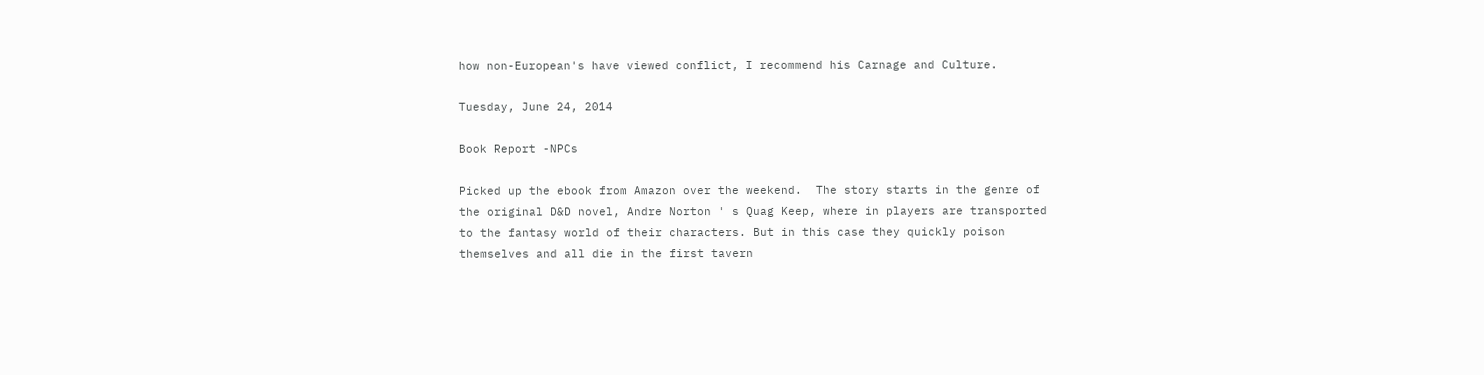how non-European's have viewed conflict, I recommend his Carnage and Culture.

Tuesday, June 24, 2014

Book Report -NPCs

Picked up the ebook from Amazon over the weekend.  The story starts in the genre of the original D&D novel, Andre Norton ' s Quag Keep, where in players are transported to the fantasy world of their characters. But in this case they quickly poison themselves and all die in the first tavern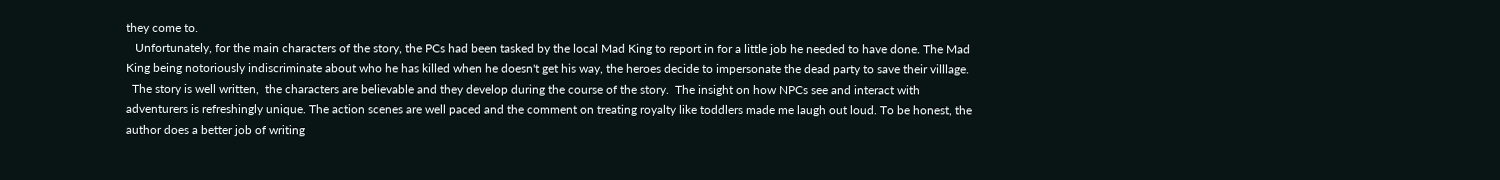they come to.
   Unfortunately, for the main characters of the story, the PCs had been tasked by the local Mad King to report in for a little job he needed to have done. The Mad King being notoriously indiscriminate about who he has killed when he doesn't get his way, the heroes decide to impersonate the dead party to save their villlage.
  The story is well written,  the characters are believable and they develop during the course of the story.  The insight on how NPCs see and interact with adventurers is refreshingly unique. The action scenes are well paced and the comment on treating royalty like toddlers made me laugh out loud. To be honest, the author does a better job of writing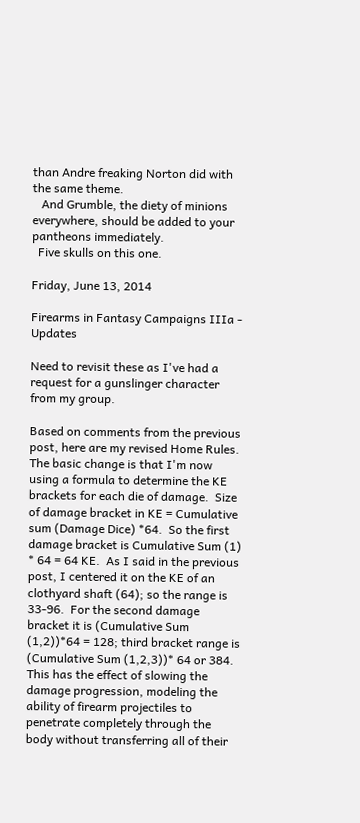than Andre freaking Norton did with the same theme.
   And Grumble, the diety of minions everywhere, should be added to your pantheons immediately.
  Five skulls on this one.

Friday, June 13, 2014

Firearms in Fantasy Campaigns IIIa - Updates

Need to revisit these as I've had a request for a gunslinger character from my group.

Based on comments from the previous post, here are my revised Home Rules.  The basic change is that I'm now using a formula to determine the KE brackets for each die of damage.  Size of damage bracket in KE = Cumulative sum (Damage Dice) *64.  So the first damage bracket is Cumulative Sum (1) * 64 = 64 KE.  As I said in the previous post, I centered it on the KE of an clothyard shaft (64); so the range is 33-96.  For the second damage bracket it is (Cumulative Sum (1,2))*64 = 128; third bracket range is (Cumulative Sum (1,2,3))* 64 or 384.  This has the effect of slowing the damage progression, modeling the ability of firearm projectiles to penetrate completely through the body without transferring all of their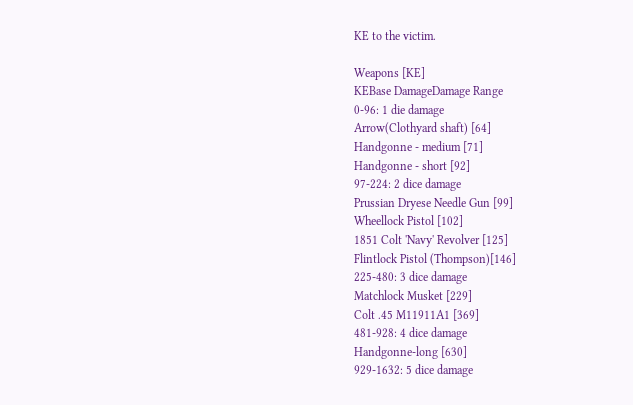KE to the victim.

Weapons [KE]
KEBase DamageDamage Range
0-96: 1 die damage
Arrow(Clothyard shaft) [64]
Handgonne - medium [71]
Handgonne - short [92]
97-224: 2 dice damage
Prussian Dryese Needle Gun [99]
Wheellock Pistol [102]
1851 Colt 'Navy' Revolver [125]
Flintlock Pistol (Thompson)[146]
225-480: 3 dice damage
Matchlock Musket [229]
Colt .45 M11911A1 [369]
481-928: 4 dice damage
Handgonne-long [630]
929-1632: 5 dice damage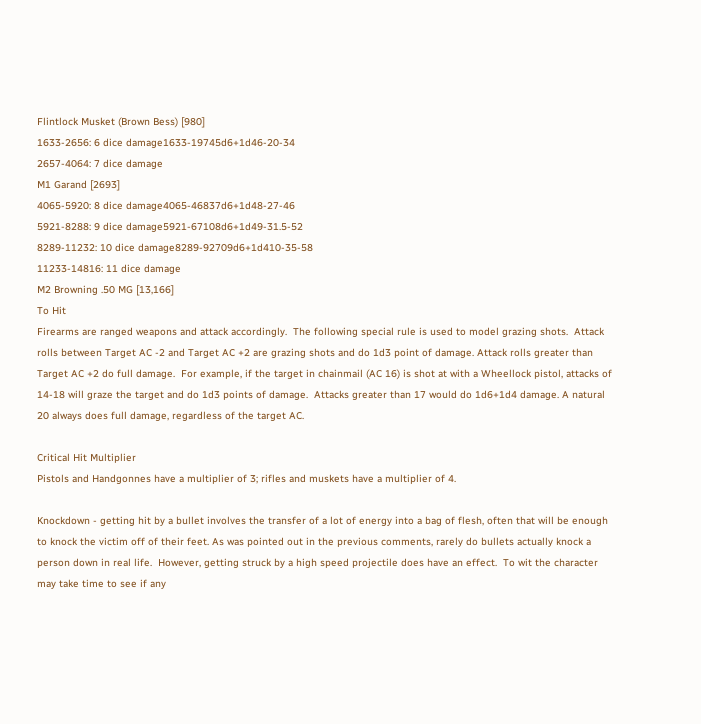Flintlock Musket (Brown Bess) [980]
1633-2656: 6 dice damage1633-19745d6+1d46-20-34
2657-4064: 7 dice damage
M1 Garand [2693]
4065-5920: 8 dice damage4065-46837d6+1d48-27-46
5921-8288: 9 dice damage5921-67108d6+1d49-31.5-52
8289-11232: 10 dice damage8289-92709d6+1d410-35-58
11233-14816: 11 dice damage
M2 Browning .50 MG [13,166]
To Hit
Firearms are ranged weapons and attack accordingly.  The following special rule is used to model grazing shots.  Attack rolls between Target AC -2 and Target AC +2 are grazing shots and do 1d3 point of damage. Attack rolls greater than Target AC +2 do full damage.  For example, if the target in chainmail (AC 16) is shot at with a Wheellock pistol, attacks of 14-18 will graze the target and do 1d3 points of damage.  Attacks greater than 17 would do 1d6+1d4 damage. A natural 20 always does full damage, regardless of the target AC.

Critical Hit Multiplier
Pistols and Handgonnes have a multiplier of 3; rifles and muskets have a multiplier of 4.

Knockdown - getting hit by a bullet involves the transfer of a lot of energy into a bag of flesh, often that will be enough to knock the victim off of their feet. As was pointed out in the previous comments, rarely do bullets actually knock a person down in real life.  However, getting struck by a high speed projectile does have an effect.  To wit the character may take time to see if any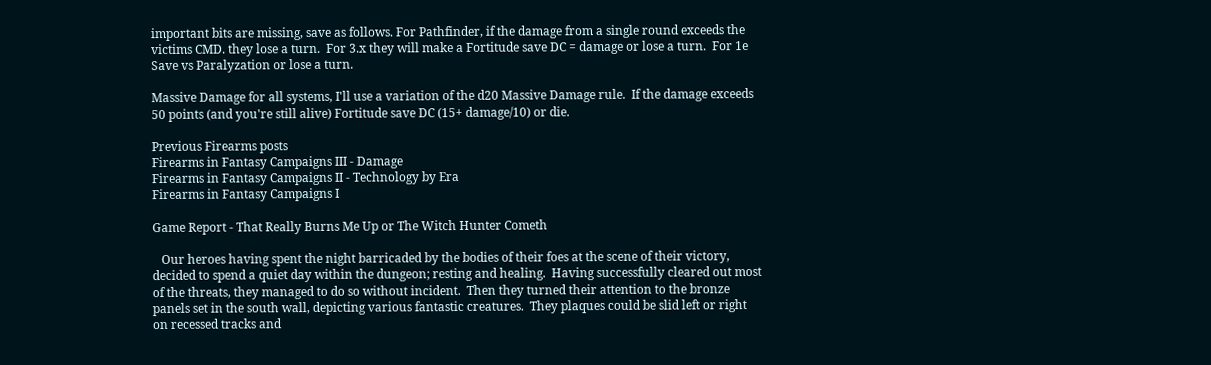important bits are missing, save as follows. For Pathfinder, if the damage from a single round exceeds the victims CMD. they lose a turn.  For 3.x they will make a Fortitude save DC = damage or lose a turn.  For 1e Save vs Paralyzation or lose a turn.

Massive Damage for all systems, I'll use a variation of the d20 Massive Damage rule.  If the damage exceeds 50 points (and you're still alive) Fortitude save DC (15+ damage/10) or die.

Previous Firearms posts
Firearms in Fantasy Campaigns III - Damage
Firearms in Fantasy Campaigns II - Technology by Era
Firearms in Fantasy Campaigns I

Game Report - That Really Burns Me Up or The Witch Hunter Cometh

   Our heroes having spent the night barricaded by the bodies of their foes at the scene of their victory, decided to spend a quiet day within the dungeon; resting and healing.  Having successfully cleared out most of the threats, they managed to do so without incident.  Then they turned their attention to the bronze panels set in the south wall, depicting various fantastic creatures.  They plaques could be slid left or right on recessed tracks and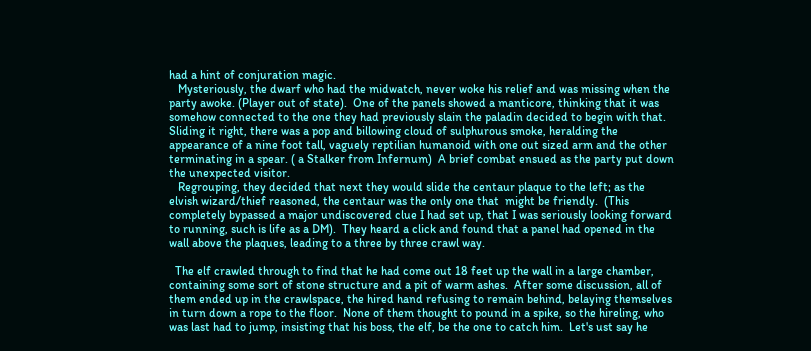had a hint of conjuration magic.
   Mysteriously, the dwarf who had the midwatch, never woke his relief and was missing when the party awoke. (Player out of state).  One of the panels showed a manticore, thinking that it was somehow connected to the one they had previously slain the paladin decided to begin with that.  Sliding it right, there was a pop and billowing cloud of sulphurous smoke, heralding the appearance of a nine foot tall, vaguely reptilian humanoid with one out sized arm and the other terminating in a spear. ( a Stalker from Infernum)  A brief combat ensued as the party put down the unexpected visitor.
   Regrouping, they decided that next they would slide the centaur plaque to the left; as the elvish wizard/thief reasoned, the centaur was the only one that  might be friendly.  (This completely bypassed a major undiscovered clue I had set up, that I was seriously looking forward to running, such is life as a DM).  They heard a click and found that a panel had opened in the wall above the plaques, leading to a three by three crawl way.

  The elf crawled through to find that he had come out 18 feet up the wall in a large chamber, containing some sort of stone structure and a pit of warm ashes.  After some discussion, all of them ended up in the crawlspace, the hired hand refusing to remain behind, belaying themselves in turn down a rope to the floor.  None of them thought to pound in a spike, so the hireling, who was last had to jump, insisting that his boss, the elf, be the one to catch him.  Let's ust say he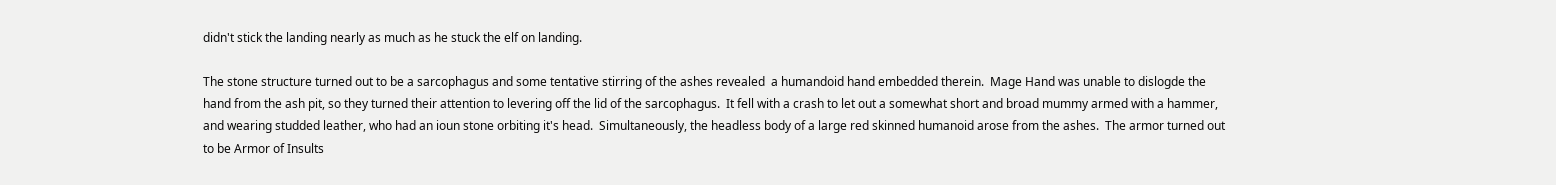didn't stick the landing nearly as much as he stuck the elf on landing.

The stone structure turned out to be a sarcophagus and some tentative stirring of the ashes revealed  a humandoid hand embedded therein.  Mage Hand was unable to dislogde the hand from the ash pit, so they turned their attention to levering off the lid of the sarcophagus.  It fell with a crash to let out a somewhat short and broad mummy armed with a hammer, and wearing studded leather, who had an ioun stone orbiting it's head.  Simultaneously, the headless body of a large red skinned humanoid arose from the ashes.  The armor turned out to be Armor of Insults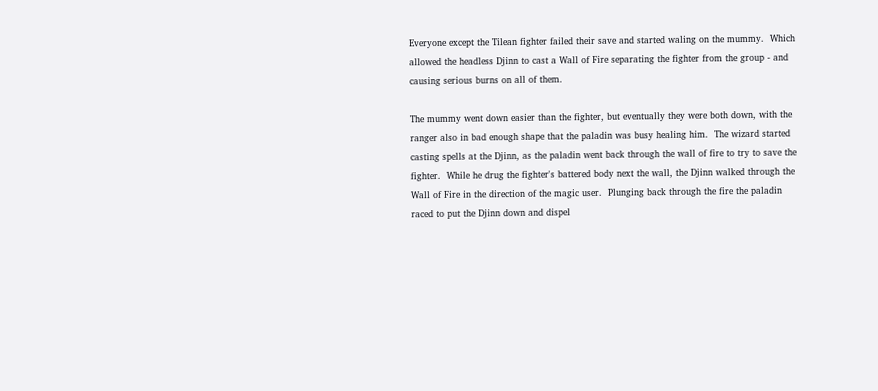Everyone except the Tilean fighter failed their save and started waling on the mummy.  Which allowed the headless Djinn to cast a Wall of Fire separating the fighter from the group - and causing serious burns on all of them.

The mummy went down easier than the fighter, but eventually they were both down, with the ranger also in bad enough shape that the paladin was busy healing him.  The wizard started casting spells at the Djinn, as the paladin went back through the wall of fire to try to save the fighter.  While he drug the fighter's battered body next the wall, the Djinn walked through the Wall of Fire in the direction of the magic user.  Plunging back through the fire the paladin raced to put the Djinn down and dispel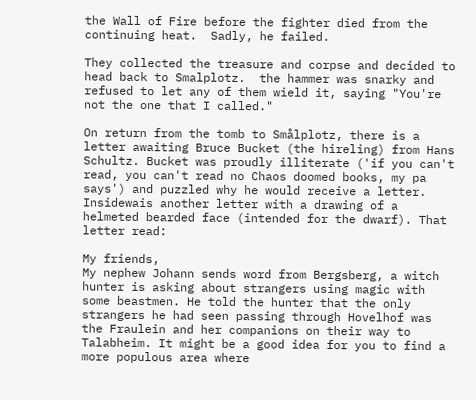the Wall of Fire before the fighter died from the continuing heat.  Sadly, he failed.

They collected the treasure and corpse and decided to head back to Smalplotz.  the hammer was snarky and refused to let any of them wield it, saying "You're not the one that I called."

On return from the tomb to Smålplotz, there is a letter awaiting Bruce Bucket (the hireling) from Hans Schultz. Bucket was proudly illiterate ('if you can't read, you can't read no Chaos doomed books, my pa says') and puzzled why he would receive a letter. Insidewais another letter with a drawing of a helmeted bearded face (intended for the dwarf). That letter read:

My friends,
My nephew Johann sends word from Bergsberg, a witch hunter is asking about strangers using magic with some beastmen. He told the hunter that the only strangers he had seen passing through Hovelhof was the Fraulein and her companions on their way to Talabheim. It might be a good idea for you to find a more populous area where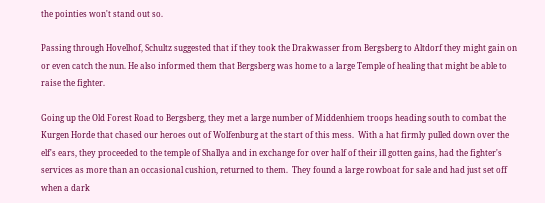the pointies won't stand out so.

Passing through Hovelhof, Schultz suggested that if they took the Drakwasser from Bergsberg to Altdorf they might gain on or even catch the nun. He also informed them that Bergsberg was home to a large Temple of healing that might be able to raise the fighter.

Going up the Old Forest Road to Bergsberg, they met a large number of Middenhiem troops heading south to combat the Kurgen Horde that chased our heroes out of Wolfenburg at the start of this mess.  With a hat firmly pulled down over the elf's ears, they proceeded to the temple of Shallya and in exchange for over half of their ill gotten gains, had the fighter's services as more than an occasional cushion, returned to them.  They found a large rowboat for sale and had just set off when a dark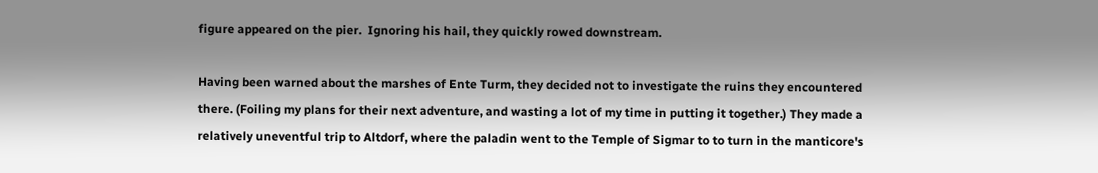figure appeared on the pier.  Ignoring his hail, they quickly rowed downstream.

Having been warned about the marshes of Ente Turm, they decided not to investigate the ruins they encountered there. (Foiling my plans for their next adventure, and wasting a lot of my time in putting it together.) They made a relatively uneventful trip to Altdorf, where the paladin went to the Temple of Sigmar to to turn in the manticore's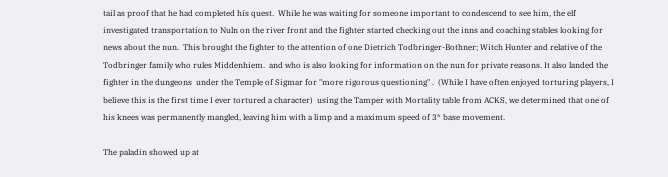tail as proof that he had completed his quest.  While he was waiting for someone important to condescend to see him, the elf investigated transportation to Nuln on the river front and the fighter started checking out the inns and coaching stables looking for news about the nun.  This brought the fighter to the attention of one Dietrich Todbringer-Bothner; Witch Hunter and relative of the Todbringer family who rules Middenhiem.  and who is also looking for information on the nun for private reasons. It also landed the fighter in the dungeons  under the Temple of Sigmar for "more rigorous questioning" .  (While I have often enjoyed torturing players, I believe this is the first time I ever tortured a character)  using the Tamper with Mortality table from ACKS, we determined that one of his knees was permanently mangled, leaving him with a limp and a maximum speed of 3* base movement.

The paladin showed up at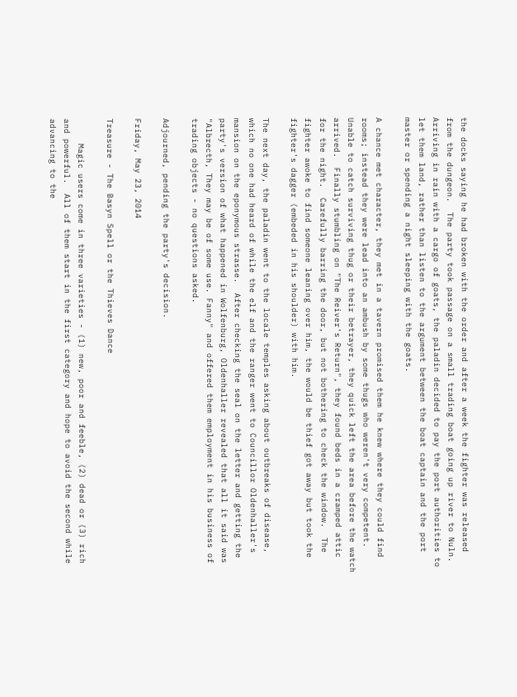the docks saying he had broken with the order and after a week the fighter was released from the dungeon.  The party took passage on a small trading boat going up river to Nuln.  Arriving in rain with a cargo of goats, the paladin decided to pay the port authorities to let them land, rather than listen to the argument between the boat captain and the port master or spending a night sleeping with the goats.

A chance met character, they met in a tavern promised them he knew where they could find rooms; instead they were lead into an ambush by some thugs who weren't very competent.  Unable to catch surviving thug or their betrayer, they quick left the area before the watch arrived.  Finally stumbling on "The Reiver's Return", they found beds in a cramped attic for the night.  Carefully barring the door, but not bothering to check the window.  The fighter awoke to find someone leaning over him, the would be thief got away but took the fighter's dagger (embeded in his shoulder) with him.

The next day, the paladin went to the locale temples asking about outbreaks of disease, which no one had heard of while the elf and the ranger went to Councillor Oldenhaller's mansion on the eponymous strasse.  After checking the seal on the letter and getting the party's version of what happened in Wolfenburg, Oldenhaller revealed that all it said was "Albrecth, They may be of some use. Fanny" and offered them employment in his business of trading objects - no questions asked.

Adjourned, pending the party's decision.

Friday, May 23, 2014

Treasure - The Basyn Spell or the Thieves Dance

     Magic users come in three varieties - (1) new, poor and feeble, (2) dead or (3) rich and powerful.  All of them start in the first category and hope to avoid the second while advancing to the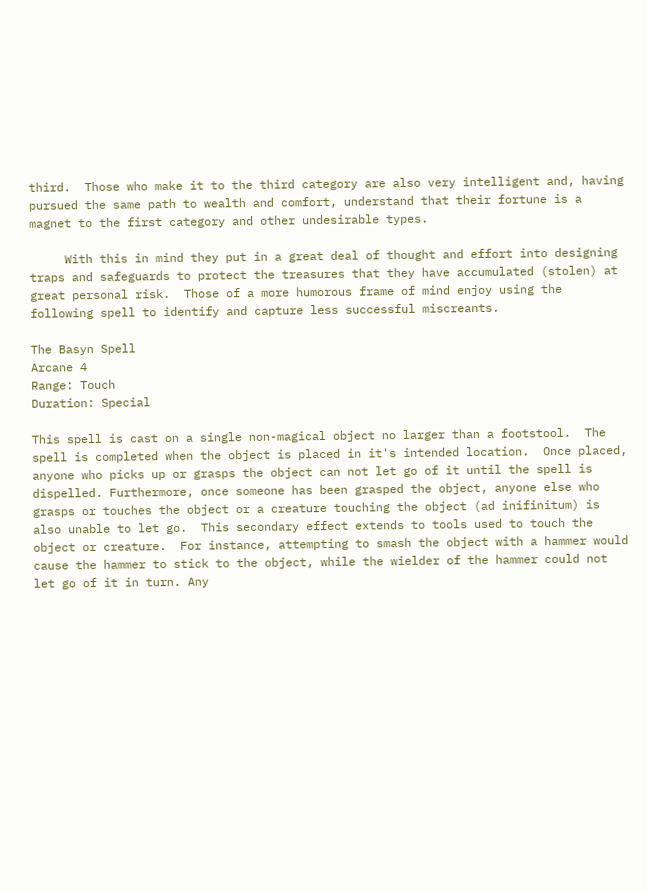third.  Those who make it to the third category are also very intelligent and, having pursued the same path to wealth and comfort, understand that their fortune is a magnet to the first category and other undesirable types.

     With this in mind they put in a great deal of thought and effort into designing traps and safeguards to protect the treasures that they have accumulated (stolen) at great personal risk.  Those of a more humorous frame of mind enjoy using the following spell to identify and capture less successful miscreants.

The Basyn Spell
Arcane 4
Range: Touch
Duration: Special

This spell is cast on a single non-magical object no larger than a footstool.  The spell is completed when the object is placed in it's intended location.  Once placed, anyone who picks up or grasps the object can not let go of it until the spell is dispelled. Furthermore, once someone has been grasped the object, anyone else who grasps or touches the object or a creature touching the object (ad inifinitum) is also unable to let go.  This secondary effect extends to tools used to touch the object or creature.  For instance, attempting to smash the object with a hammer would cause the hammer to stick to the object, while the wielder of the hammer could not let go of it in turn. Any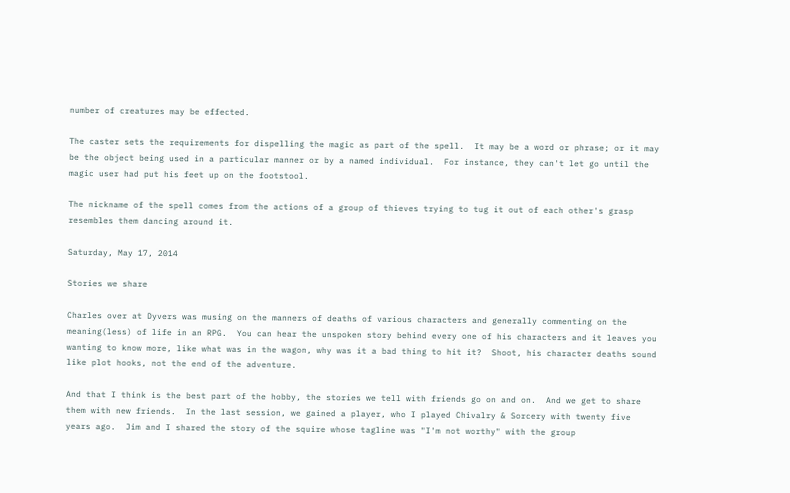number of creatures may be effected.

The caster sets the requirements for dispelling the magic as part of the spell.  It may be a word or phrase; or it may be the object being used in a particular manner or by a named individual.  For instance, they can't let go until the magic user had put his feet up on the footstool.

The nickname of the spell comes from the actions of a group of thieves trying to tug it out of each other's grasp resembles them dancing around it.

Saturday, May 17, 2014

Stories we share

Charles over at Dyvers was musing on the manners of deaths of various characters and generally commenting on the meaning(less) of life in an RPG.  You can hear the unspoken story behind every one of his characters and it leaves you wanting to know more, like what was in the wagon, why was it a bad thing to hit it?  Shoot, his character deaths sound like plot hooks, not the end of the adventure.

And that I think is the best part of the hobby, the stories we tell with friends go on and on.  And we get to share them with new friends.  In the last session, we gained a player, who I played Chivalry & Sorcery with twenty five years ago.  Jim and I shared the story of the squire whose tagline was "I'm not worthy" with the group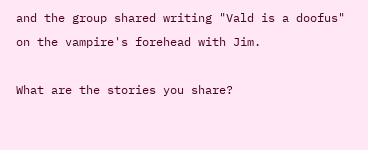and the group shared writing "Vald is a doofus" on the vampire's forehead with Jim.

What are the stories you share?